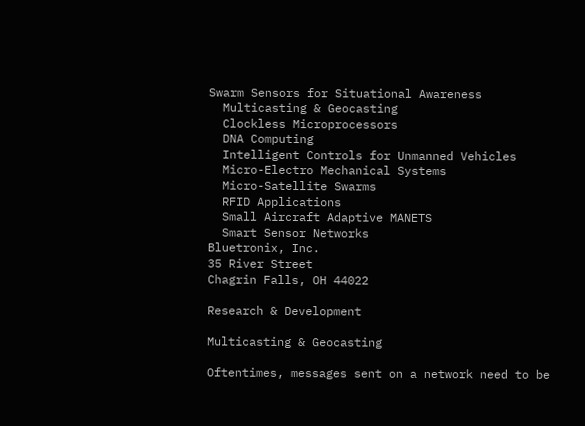Swarm Sensors for Situational Awareness
  Multicasting & Geocasting
  Clockless Microprocessors
  DNA Computing
  Intelligent Controls for Unmanned Vehicles
  Micro-Electro Mechanical Systems
  Micro-Satellite Swarms
  RFID Applications
  Small Aircraft Adaptive MANETS
  Smart Sensor Networks
Bluetronix, Inc.
35 River Street
Chagrin Falls, OH 44022

Research & Development

Multicasting & Geocasting

Oftentimes, messages sent on a network need to be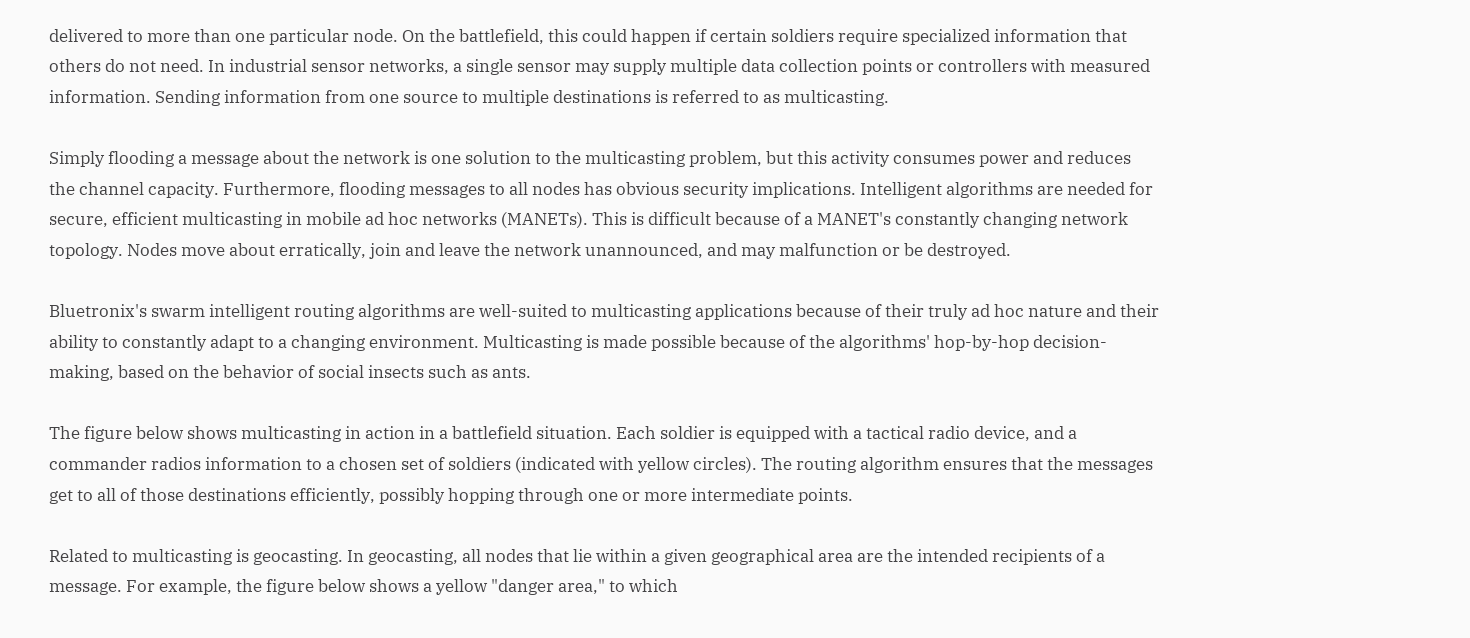delivered to more than one particular node. On the battlefield, this could happen if certain soldiers require specialized information that others do not need. In industrial sensor networks, a single sensor may supply multiple data collection points or controllers with measured information. Sending information from one source to multiple destinations is referred to as multicasting.

Simply flooding a message about the network is one solution to the multicasting problem, but this activity consumes power and reduces the channel capacity. Furthermore, flooding messages to all nodes has obvious security implications. Intelligent algorithms are needed for secure, efficient multicasting in mobile ad hoc networks (MANETs). This is difficult because of a MANET's constantly changing network topology. Nodes move about erratically, join and leave the network unannounced, and may malfunction or be destroyed.

Bluetronix's swarm intelligent routing algorithms are well-suited to multicasting applications because of their truly ad hoc nature and their ability to constantly adapt to a changing environment. Multicasting is made possible because of the algorithms' hop-by-hop decision-making, based on the behavior of social insects such as ants.

The figure below shows multicasting in action in a battlefield situation. Each soldier is equipped with a tactical radio device, and a commander radios information to a chosen set of soldiers (indicated with yellow circles). The routing algorithm ensures that the messages get to all of those destinations efficiently, possibly hopping through one or more intermediate points.

Related to multicasting is geocasting. In geocasting, all nodes that lie within a given geographical area are the intended recipients of a message. For example, the figure below shows a yellow "danger area," to which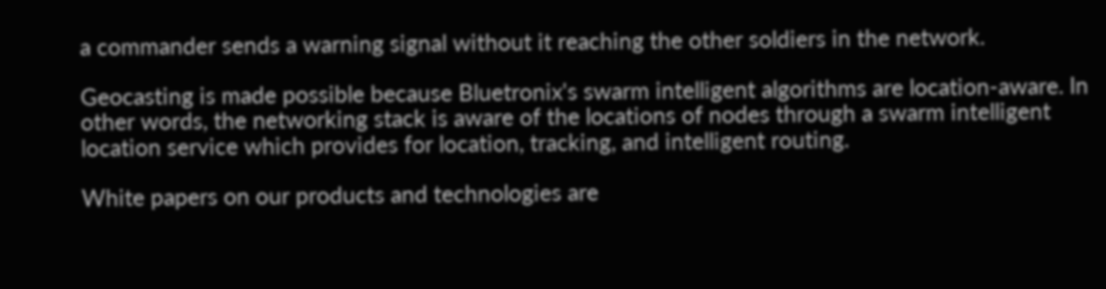a commander sends a warning signal without it reaching the other soldiers in the network.

Geocasting is made possible because Bluetronix's swarm intelligent algorithms are location-aware. In other words, the networking stack is aware of the locations of nodes through a swarm intelligent location service which provides for location, tracking, and intelligent routing.

White papers on our products and technologies are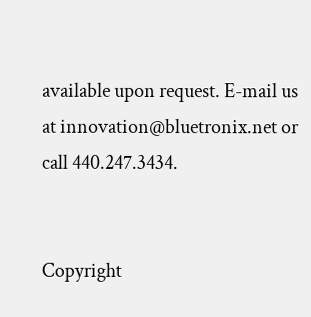available upon request. E-mail us at innovation@bluetronix.net or call 440.247.3434.


Copyright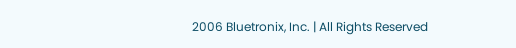2006 Bluetronix, Inc. | All Rights Reserved